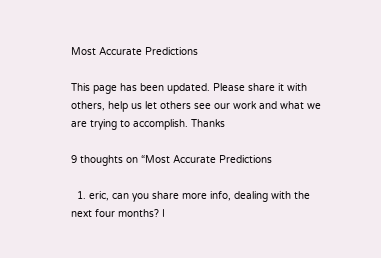Most Accurate Predictions

This page has been updated. Please share it with others, help us let others see our work and what we are trying to accomplish. Thanks

9 thoughts on “Most Accurate Predictions

  1. eric, can you share more info, dealing with the next four months? I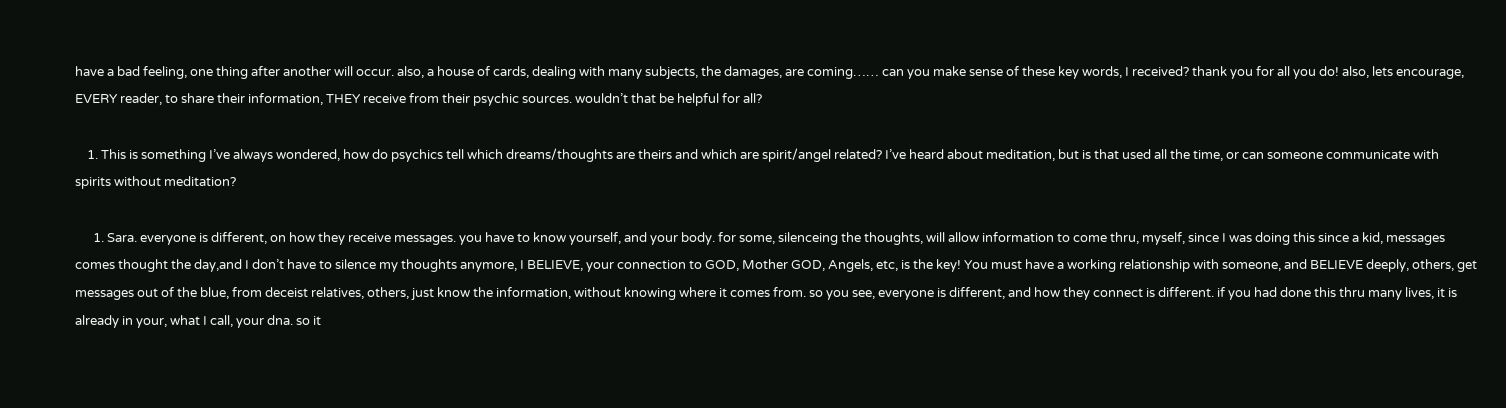have a bad feeling, one thing after another will occur. also, a house of cards, dealing with many subjects, the damages, are coming…… can you make sense of these key words, I received? thank you for all you do! also, lets encourage, EVERY reader, to share their information, THEY receive from their psychic sources. wouldn’t that be helpful for all?

    1. This is something I’ve always wondered, how do psychics tell which dreams/thoughts are theirs and which are spirit/angel related? I’ve heard about meditation, but is that used all the time, or can someone communicate with spirits without meditation?

      1. Sara. everyone is different, on how they receive messages. you have to know yourself, and your body. for some, silenceing the thoughts, will allow information to come thru, myself, since I was doing this since a kid, messages comes thought the day,and I don’t have to silence my thoughts anymore, I BELIEVE, your connection to GOD, Mother GOD, Angels, etc, is the key! You must have a working relationship with someone, and BELIEVE deeply, others, get messages out of the blue, from deceist relatives, others, just know the information, without knowing where it comes from. so you see, everyone is different, and how they connect is different. if you had done this thru many lives, it is already in your, what I call, your dna. so it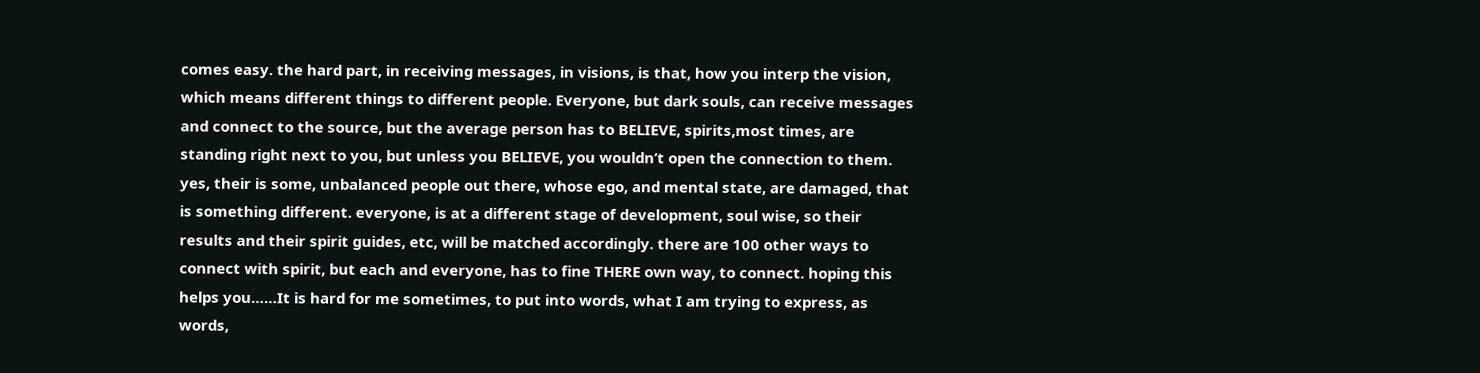comes easy. the hard part, in receiving messages, in visions, is that, how you interp the vision, which means different things to different people. Everyone, but dark souls, can receive messages and connect to the source, but the average person has to BELIEVE, spirits,most times, are standing right next to you, but unless you BELIEVE, you wouldn’t open the connection to them. yes, their is some, unbalanced people out there, whose ego, and mental state, are damaged, that is something different. everyone, is at a different stage of development, soul wise, so their results and their spirit guides, etc, will be matched accordingly. there are 100 other ways to connect with spirit, but each and everyone, has to fine THERE own way, to connect. hoping this helps you……It is hard for me sometimes, to put into words, what I am trying to express, as words,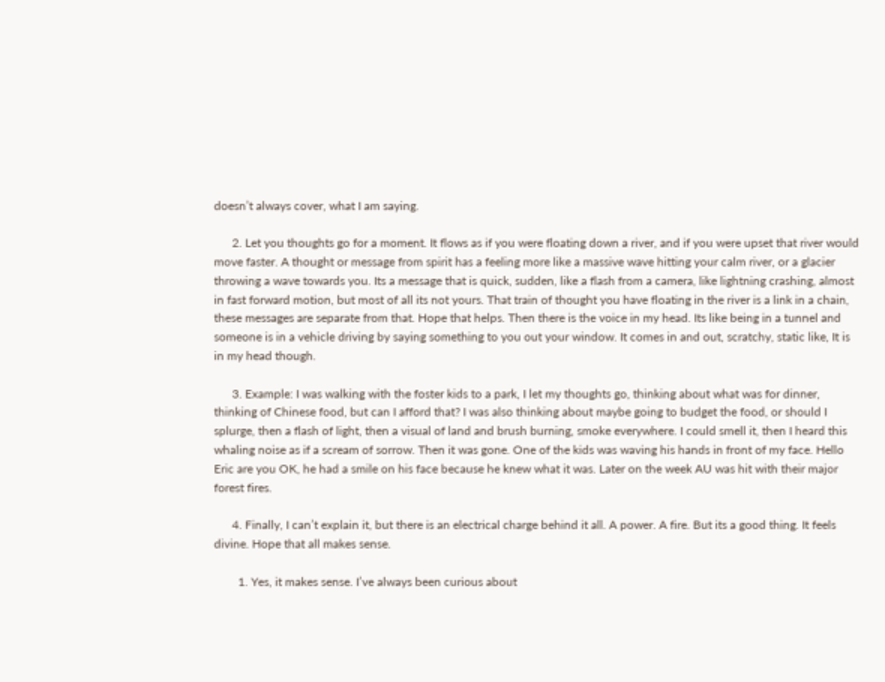doesn’t always cover, what I am saying.

      2. Let you thoughts go for a moment. It flows as if you were floating down a river, and if you were upset that river would move faster. A thought or message from spirit has a feeling more like a massive wave hitting your calm river, or a glacier throwing a wave towards you. Its a message that is quick, sudden, like a flash from a camera, like lightning crashing, almost in fast forward motion, but most of all its not yours. That train of thought you have floating in the river is a link in a chain, these messages are separate from that. Hope that helps. Then there is the voice in my head. Its like being in a tunnel and someone is in a vehicle driving by saying something to you out your window. It comes in and out, scratchy, static like, It is in my head though.

      3. Example: I was walking with the foster kids to a park, I let my thoughts go, thinking about what was for dinner, thinking of Chinese food, but can I afford that? I was also thinking about maybe going to budget the food, or should I splurge, then a flash of light, then a visual of land and brush burning, smoke everywhere. I could smell it, then I heard this whaling noise as if a scream of sorrow. Then it was gone. One of the kids was waving his hands in front of my face. Hello Eric are you OK, he had a smile on his face because he knew what it was. Later on the week AU was hit with their major forest fires.

      4. Finally, I can’t explain it, but there is an electrical charge behind it all. A power. A fire. But its a good thing. It feels divine. Hope that all makes sense.

        1. Yes, it makes sense. I’ve always been curious about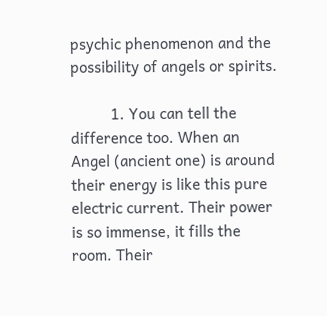psychic phenomenon and the possibility of angels or spirits.

          1. You can tell the difference too. When an Angel (ancient one) is around their energy is like this pure electric current. Their power is so immense, it fills the room. Their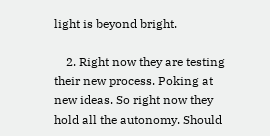light is beyond bright.

    2. Right now they are testing their new process. Poking at new ideas. So right now they hold all the autonomy. Should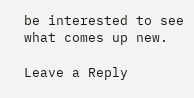be interested to see what comes up new.

Leave a Reply